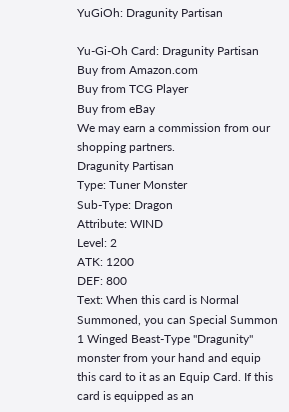YuGiOh: Dragunity Partisan

Yu-Gi-Oh Card: Dragunity Partisan
Buy from Amazon.com
Buy from TCG Player
Buy from eBay
We may earn a commission from our shopping partners.
Dragunity Partisan
Type: Tuner Monster
Sub-Type: Dragon
Attribute: WIND
Level: 2
ATK: 1200
DEF: 800
Text: When this card is Normal Summoned, you can Special Summon 1 Winged Beast-Type "Dragunity" monster from your hand and equip this card to it as an Equip Card. If this card is equipped as an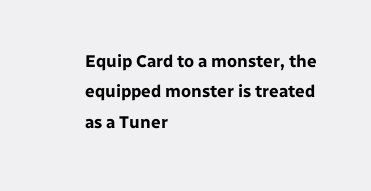Equip Card to a monster, the equipped monster is treated as a Tuner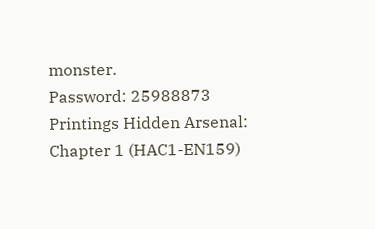monster.
Password: 25988873
Printings Hidden Arsenal: Chapter 1 (HAC1-EN159)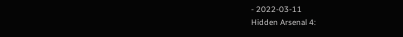- 2022-03-11
Hidden Arsenal 4: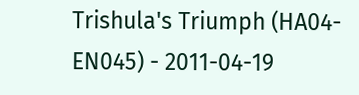Trishula's Triumph (HA04-EN045) - 2011-04-19